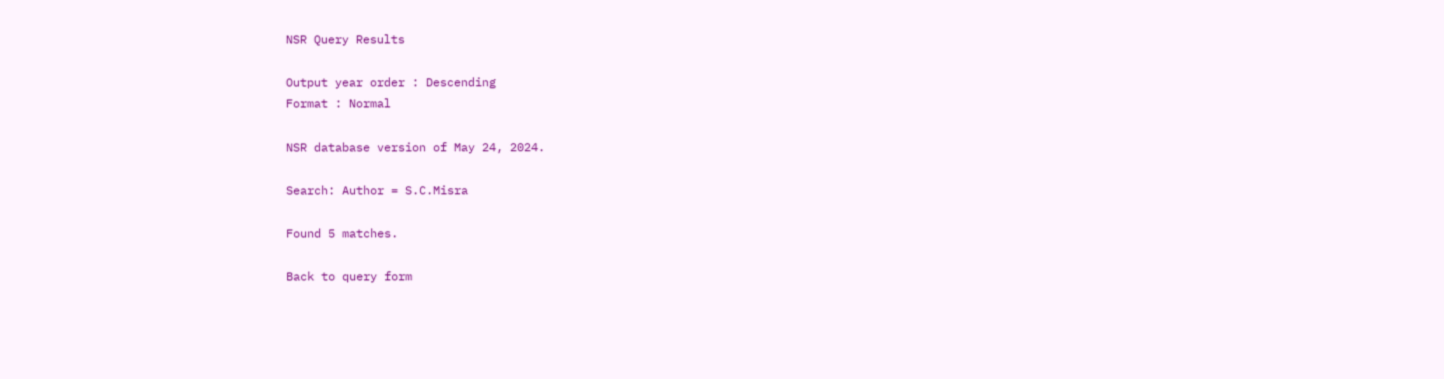NSR Query Results

Output year order : Descending
Format : Normal

NSR database version of May 24, 2024.

Search: Author = S.C.Misra

Found 5 matches.

Back to query form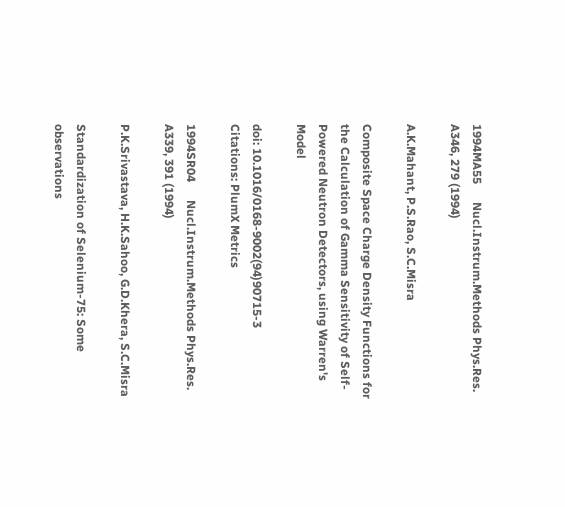1994MA55      Nucl.Instrum.Methods Phys.Res. A346, 279 (1994)

A.K.Mahant, P.S.Rao, S.C.Misra

Composite Space Charge Density Functions for the Calculation of Gamma Sensitivity of Self-Powered Neutron Detectors, using Warren's Model

doi: 10.1016/0168-9002(94)90715-3
Citations: PlumX Metrics

1994SR04      Nucl.Instrum.Methods Phys.Res. A339, 391 (1994)

P.K.Srivastava, H.K.Sahoo, G.D.Khera, S.C.Misra

Standardization of Selenium-75: Some observations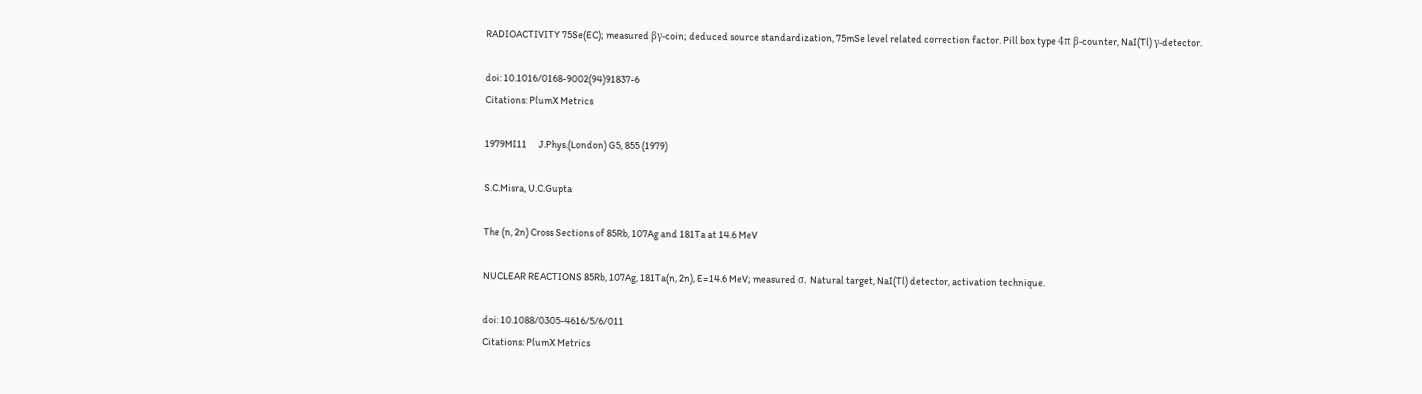RADIOACTIVITY 75Se(EC); measured βγ-coin; deduced source standardization, 75mSe level related correction factor. Pill box type 4π β-counter, NaI(Tl) γ-detector.

doi: 10.1016/0168-9002(94)91837-6
Citations: PlumX Metrics

1979MI11      J.Phys.(London) G5, 855 (1979)

S.C.Misra, U.C.Gupta

The (n, 2n) Cross Sections of 85Rb, 107Ag and 181Ta at 14.6 MeV

NUCLEAR REACTIONS 85Rb, 107Ag, 181Ta(n, 2n), E=14.6 MeV; measured σ. Natural target, NaI(Tl) detector, activation technique.

doi: 10.1088/0305-4616/5/6/011
Citations: PlumX Metrics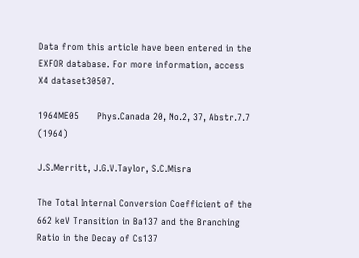Data from this article have been entered in the EXFOR database. For more information, access X4 dataset30507.

1964ME05      Phys.Canada 20, No.2, 37, Abstr.7.7 (1964)

J.S.Merritt, J.G.V.Taylor, S.C.Misra

The Total Internal Conversion Coefficient of the 662 keV Transition in Ba137 and the Branching Ratio in the Decay of Cs137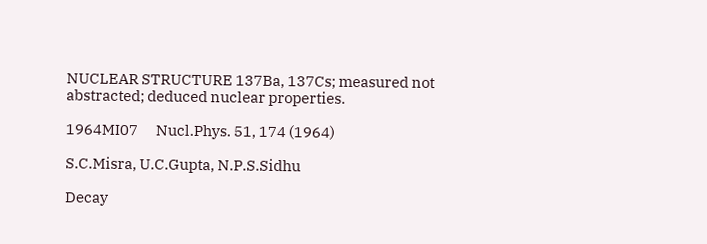NUCLEAR STRUCTURE 137Ba, 137Cs; measured not abstracted; deduced nuclear properties.

1964MI07      Nucl.Phys. 51, 174 (1964)

S.C.Misra, U.C.Gupta, N.P.S.Sidhu

Decay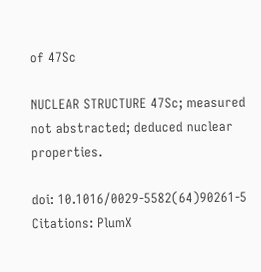of 47Sc

NUCLEAR STRUCTURE 47Sc; measured not abstracted; deduced nuclear properties.

doi: 10.1016/0029-5582(64)90261-5
Citations: PlumX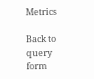Metrics

Back to query form